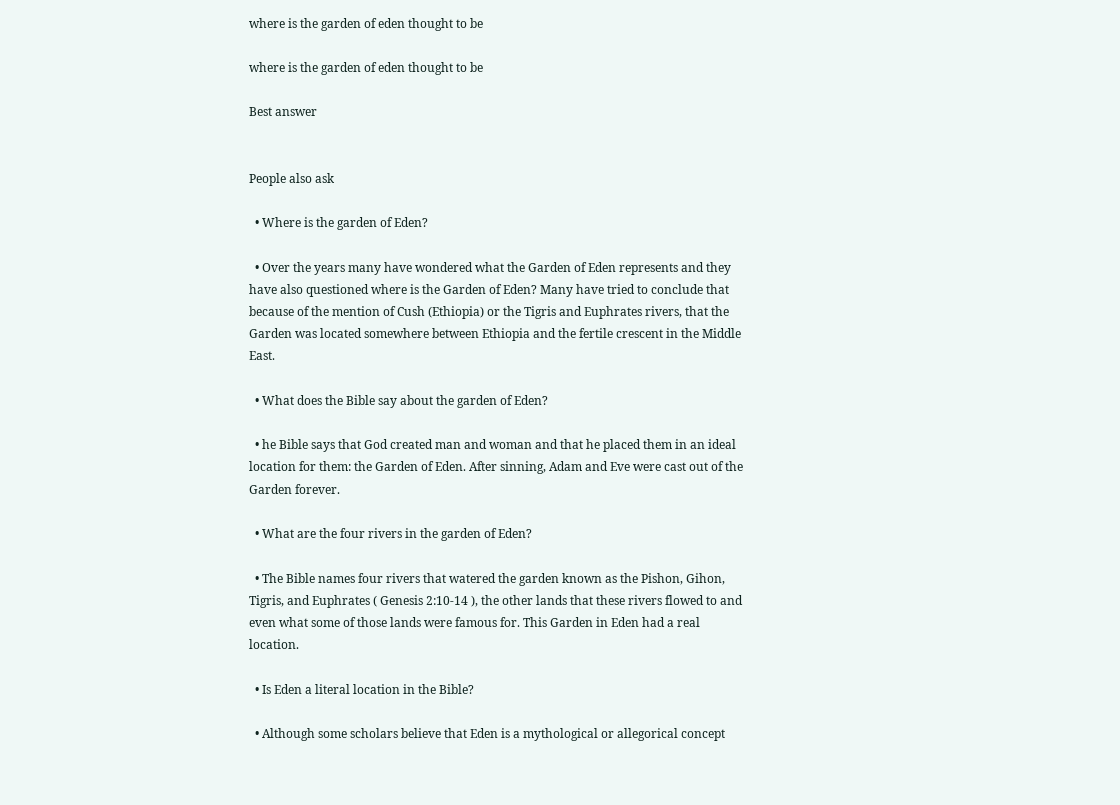where is the garden of eden thought to be

where is the garden of eden thought to be

Best answer


People also ask

  • Where is the garden of Eden?

  • Over the years many have wondered what the Garden of Eden represents and they have also questioned where is the Garden of Eden? Many have tried to conclude that because of the mention of Cush (Ethiopia) or the Tigris and Euphrates rivers, that the Garden was located somewhere between Ethiopia and the fertile crescent in the Middle East.

  • What does the Bible say about the garden of Eden?

  • he Bible says that God created man and woman and that he placed them in an ideal location for them: the Garden of Eden. After sinning, Adam and Eve were cast out of the Garden forever.

  • What are the four rivers in the garden of Eden?

  • The Bible names four rivers that watered the garden known as the Pishon, Gihon, Tigris, and Euphrates ( Genesis 2:10-14 ), the other lands that these rivers flowed to and even what some of those lands were famous for. This Garden in Eden had a real location.

  • Is Eden a literal location in the Bible?

  • Although some scholars believe that Eden is a mythological or allegorical concept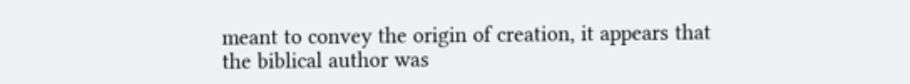meant to convey the origin of creation, it appears that the biblical author was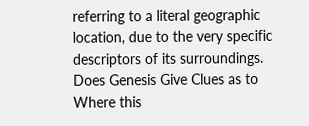referring to a literal geographic location, due to the very specific descriptors of its surroundings. Does Genesis Give Clues as to Where this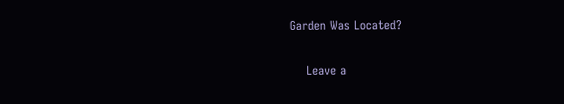Garden Was Located?

    Leave a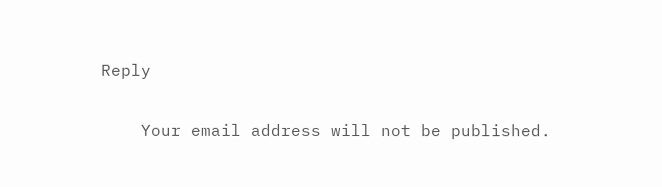Reply

    Your email address will not be published.